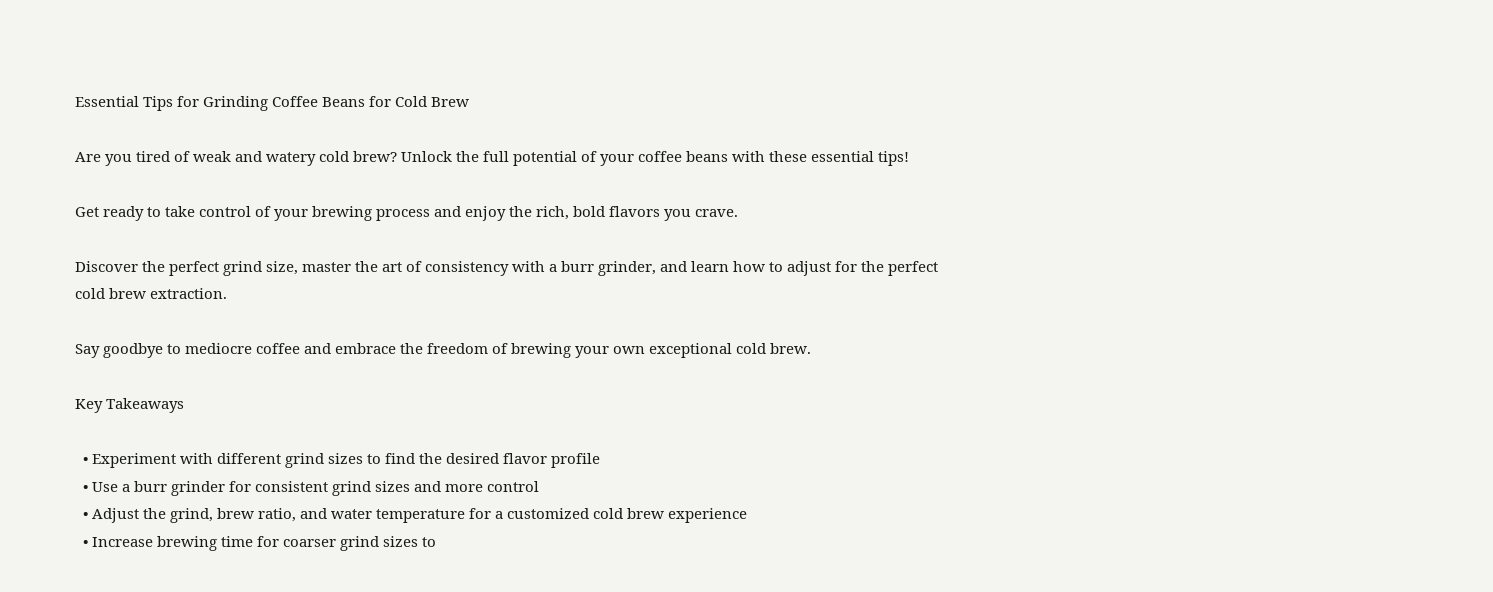Essential Tips for Grinding Coffee Beans for Cold Brew

Are you tired of weak and watery cold brew? Unlock the full potential of your coffee beans with these essential tips!

Get ready to take control of your brewing process and enjoy the rich, bold flavors you crave.

Discover the perfect grind size, master the art of consistency with a burr grinder, and learn how to adjust for the perfect cold brew extraction.

Say goodbye to mediocre coffee and embrace the freedom of brewing your own exceptional cold brew.

Key Takeaways

  • Experiment with different grind sizes to find the desired flavor profile
  • Use a burr grinder for consistent grind sizes and more control
  • Adjust the grind, brew ratio, and water temperature for a customized cold brew experience
  • Increase brewing time for coarser grind sizes to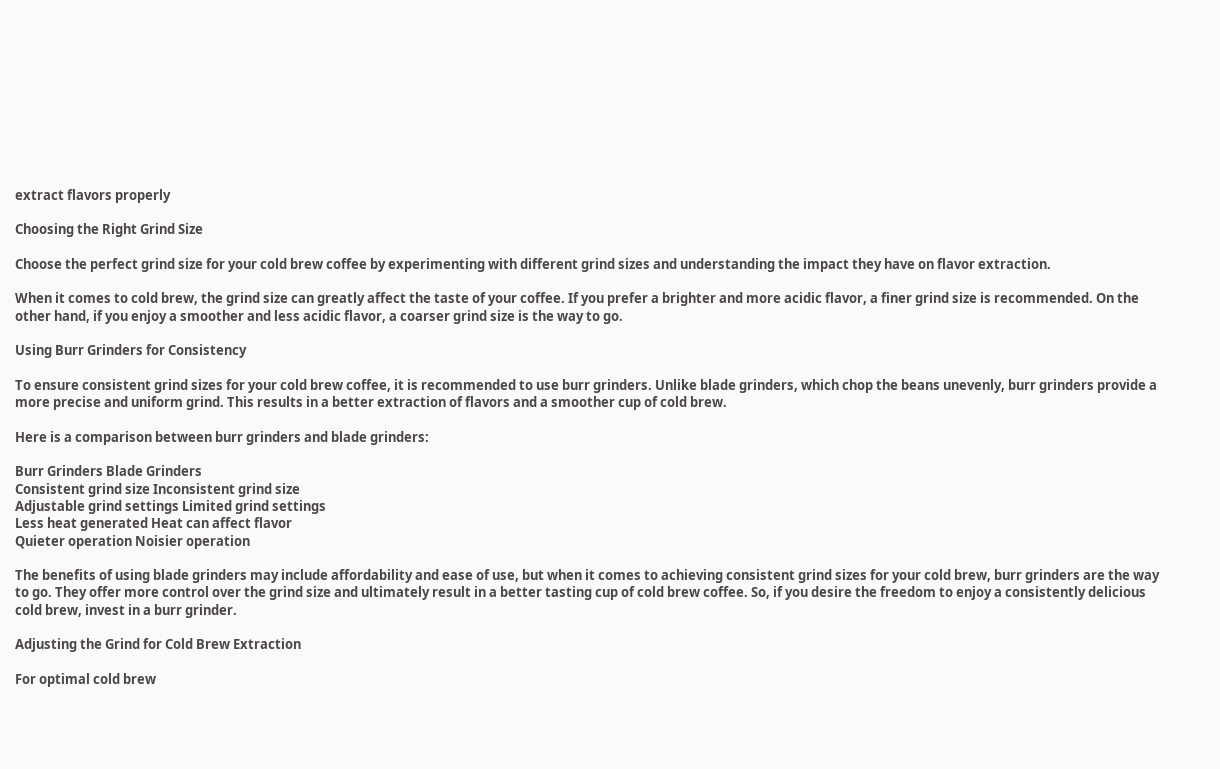extract flavors properly

Choosing the Right Grind Size

Choose the perfect grind size for your cold brew coffee by experimenting with different grind sizes and understanding the impact they have on flavor extraction.

When it comes to cold brew, the grind size can greatly affect the taste of your coffee. If you prefer a brighter and more acidic flavor, a finer grind size is recommended. On the other hand, if you enjoy a smoother and less acidic flavor, a coarser grind size is the way to go.

Using Burr Grinders for Consistency

To ensure consistent grind sizes for your cold brew coffee, it is recommended to use burr grinders. Unlike blade grinders, which chop the beans unevenly, burr grinders provide a more precise and uniform grind. This results in a better extraction of flavors and a smoother cup of cold brew.

Here is a comparison between burr grinders and blade grinders:

Burr Grinders Blade Grinders
Consistent grind size Inconsistent grind size
Adjustable grind settings Limited grind settings
Less heat generated Heat can affect flavor
Quieter operation Noisier operation

The benefits of using blade grinders may include affordability and ease of use, but when it comes to achieving consistent grind sizes for your cold brew, burr grinders are the way to go. They offer more control over the grind size and ultimately result in a better tasting cup of cold brew coffee. So, if you desire the freedom to enjoy a consistently delicious cold brew, invest in a burr grinder.

Adjusting the Grind for Cold Brew Extraction

For optimal cold brew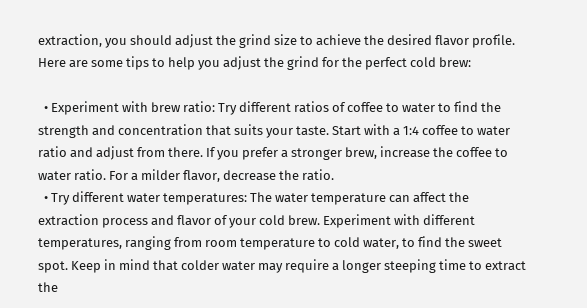extraction, you should adjust the grind size to achieve the desired flavor profile. Here are some tips to help you adjust the grind for the perfect cold brew:

  • Experiment with brew ratio: Try different ratios of coffee to water to find the strength and concentration that suits your taste. Start with a 1:4 coffee to water ratio and adjust from there. If you prefer a stronger brew, increase the coffee to water ratio. For a milder flavor, decrease the ratio.
  • Try different water temperatures: The water temperature can affect the extraction process and flavor of your cold brew. Experiment with different temperatures, ranging from room temperature to cold water, to find the sweet spot. Keep in mind that colder water may require a longer steeping time to extract the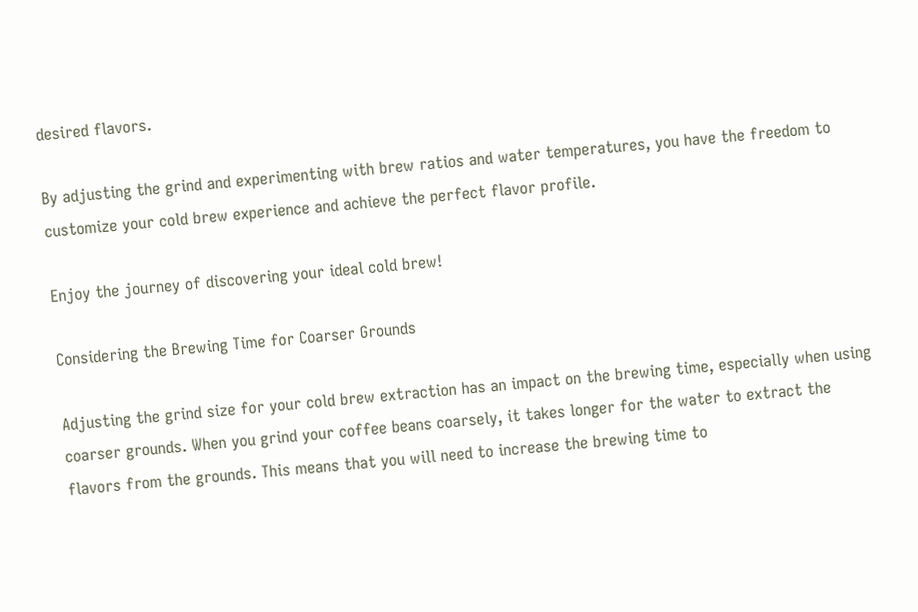desired flavors.

By adjusting the grind and experimenting with brew ratios and water temperatures, you have the freedom to customize your cold brew experience and achieve the perfect flavor profile.

Enjoy the journey of discovering your ideal cold brew!

Considering the Brewing Time for Coarser Grounds

Adjusting the grind size for your cold brew extraction has an impact on the brewing time, especially when using coarser grounds. When you grind your coffee beans coarsely, it takes longer for the water to extract the flavors from the grounds. This means that you will need to increase the brewing time to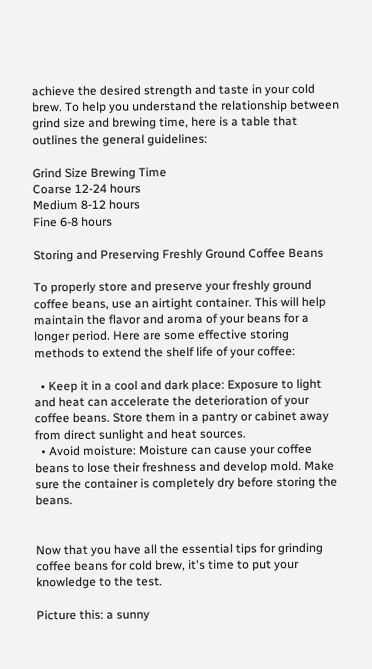achieve the desired strength and taste in your cold brew. To help you understand the relationship between grind size and brewing time, here is a table that outlines the general guidelines:

Grind Size Brewing Time
Coarse 12-24 hours
Medium 8-12 hours
Fine 6-8 hours

Storing and Preserving Freshly Ground Coffee Beans

To properly store and preserve your freshly ground coffee beans, use an airtight container. This will help maintain the flavor and aroma of your beans for a longer period. Here are some effective storing methods to extend the shelf life of your coffee:

  • Keep it in a cool and dark place: Exposure to light and heat can accelerate the deterioration of your coffee beans. Store them in a pantry or cabinet away from direct sunlight and heat sources.
  • Avoid moisture: Moisture can cause your coffee beans to lose their freshness and develop mold. Make sure the container is completely dry before storing the beans.


Now that you have all the essential tips for grinding coffee beans for cold brew, it's time to put your knowledge to the test.

Picture this: a sunny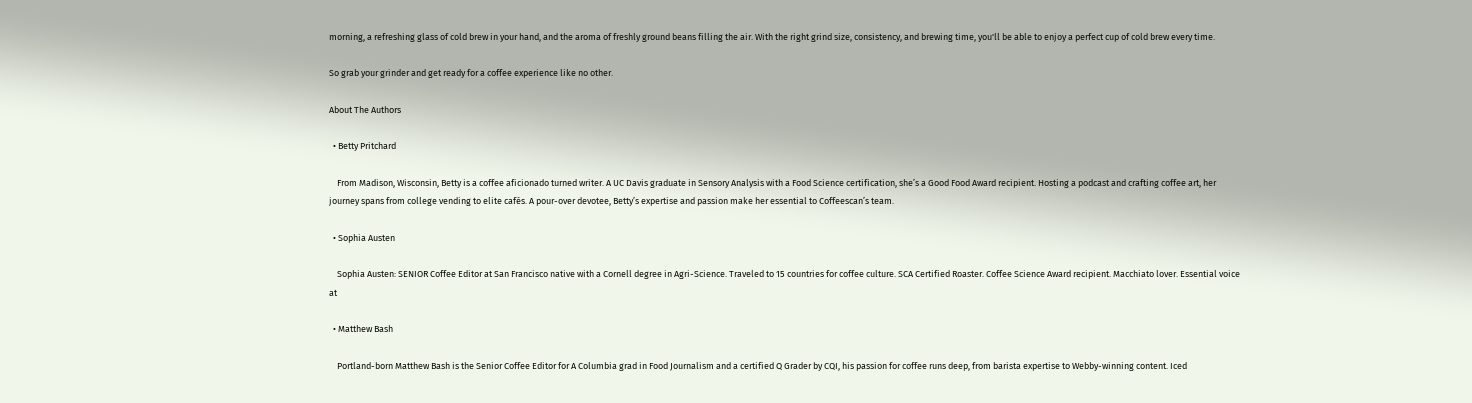morning, a refreshing glass of cold brew in your hand, and the aroma of freshly ground beans filling the air. With the right grind size, consistency, and brewing time, you'll be able to enjoy a perfect cup of cold brew every time.

So grab your grinder and get ready for a coffee experience like no other.

About The Authors

  • Betty Pritchard

    From Madison, Wisconsin, Betty is a coffee aficionado turned writer. A UC Davis graduate in Sensory Analysis with a Food Science certification, she’s a Good Food Award recipient. Hosting a podcast and crafting coffee art, her journey spans from college vending to elite cafés. A pour-over devotee, Betty’s expertise and passion make her essential to Coffeescan’s team.

  • Sophia Austen

    Sophia Austen: SENIOR Coffee Editor at San Francisco native with a Cornell degree in Agri-Science. Traveled to 15 countries for coffee culture. SCA Certified Roaster. Coffee Science Award recipient. Macchiato lover. Essential voice at

  • Matthew Bash

    Portland-born Matthew Bash is the Senior Coffee Editor for A Columbia grad in Food Journalism and a certified Q Grader by CQI, his passion for coffee runs deep, from barista expertise to Webby-winning content. Iced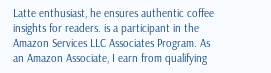Latte enthusiast, he ensures authentic coffee insights for readers. is a participant in the Amazon Services LLC Associates Program. As an Amazon Associate, I earn from qualifying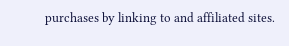purchases by linking to and affiliated sites.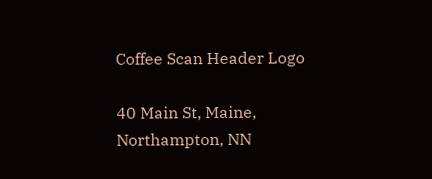Coffee Scan Header Logo

40 Main St, Maine, Northampton, NN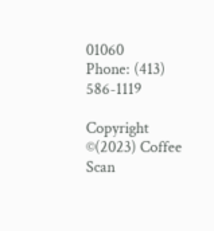01060
Phone: (413) 586-1119

Copyright ©(2023) Coffee Scan